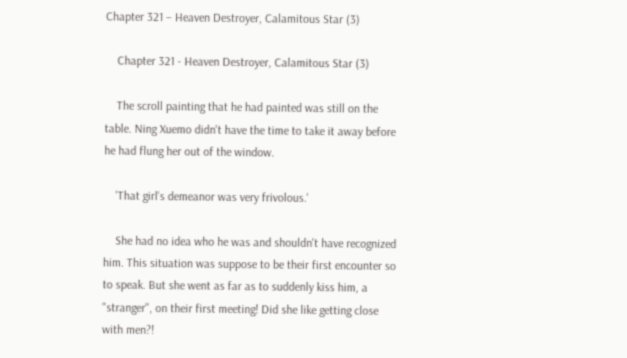Chapter 321 – Heaven Destroyer, Calamitous Star (3)

    Chapter 321 - Heaven Destroyer, Calamitous Star (3)

    The scroll painting that he had painted was still on the table. Ning Xuemo didn't have the time to take it away before he had flung her out of the window.

    'That girl's demeanor was very frivolous.'

    She had no idea who he was and shouldn't have recognized him. This situation was suppose to be their first encounter so to speak. But she went as far as to suddenly kiss him, a "stranger", on their first meeting! Did she like getting close with men?!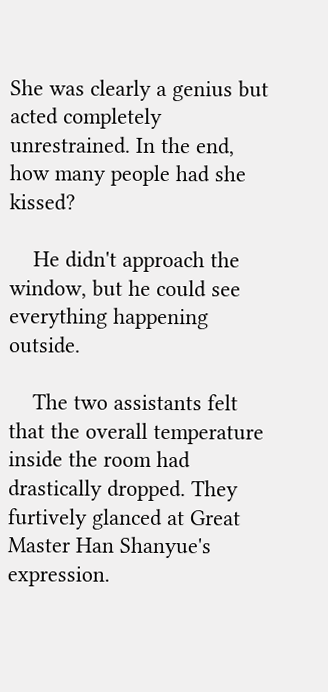She was clearly a genius but acted completely unrestrained. In the end, how many people had she kissed?

    He didn't approach the window, but he could see everything happening outside.

    The two assistants felt that the overall temperature inside the room had drastically dropped. They furtively glanced at Great Master Han Shanyue's expression.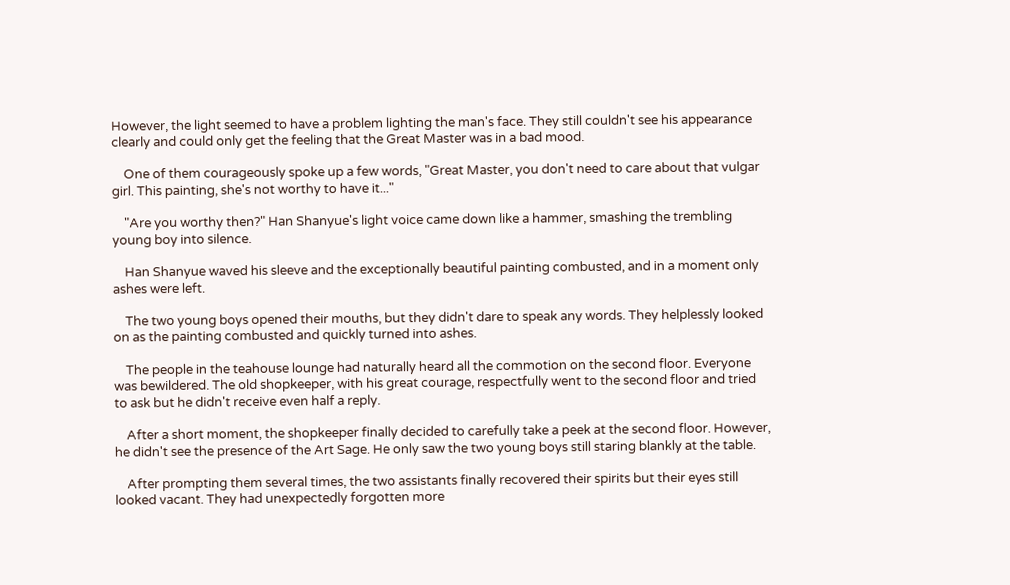However, the light seemed to have a problem lighting the man's face. They still couldn't see his appearance clearly and could only get the feeling that the Great Master was in a bad mood.

    One of them courageously spoke up a few words, "Great Master, you don't need to care about that vulgar girl. This painting, she's not worthy to have it..."

    "Are you worthy then?" Han Shanyue's light voice came down like a hammer, smashing the trembling young boy into silence.

    Han Shanyue waved his sleeve and the exceptionally beautiful painting combusted, and in a moment only ashes were left.

    The two young boys opened their mouths, but they didn't dare to speak any words. They helplessly looked on as the painting combusted and quickly turned into ashes.

    The people in the teahouse lounge had naturally heard all the commotion on the second floor. Everyone was bewildered. The old shopkeeper, with his great courage, respectfully went to the second floor and tried to ask but he didn't receive even half a reply.

    After a short moment, the shopkeeper finally decided to carefully take a peek at the second floor. However, he didn't see the presence of the Art Sage. He only saw the two young boys still staring blankly at the table.

    After prompting them several times, the two assistants finally recovered their spirits but their eyes still looked vacant. They had unexpectedly forgotten more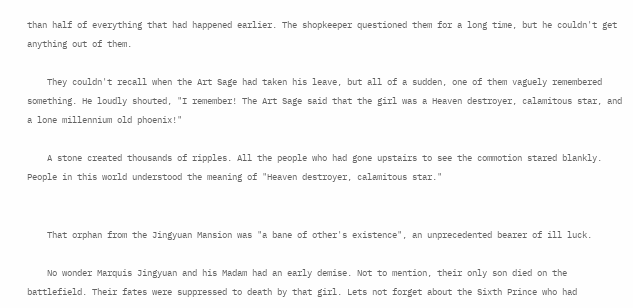than half of everything that had happened earlier. The shopkeeper questioned them for a long time, but he couldn't get anything out of them.

    They couldn't recall when the Art Sage had taken his leave, but all of a sudden, one of them vaguely remembered something. He loudly shouted, "I remember! The Art Sage said that the girl was a Heaven destroyer, calamitous star, and a lone millennium old phoenix!"

    A stone created thousands of ripples. All the people who had gone upstairs to see the commotion stared blankly. People in this world understood the meaning of "Heaven destroyer, calamitous star."


    That orphan from the Jingyuan Mansion was "a bane of other's existence", an unprecedented bearer of ill luck.

    No wonder Marquis Jingyuan and his Madam had an early demise. Not to mention, their only son died on the battlefield. Their fates were suppressed to death by that girl. Lets not forget about the Sixth Prince who had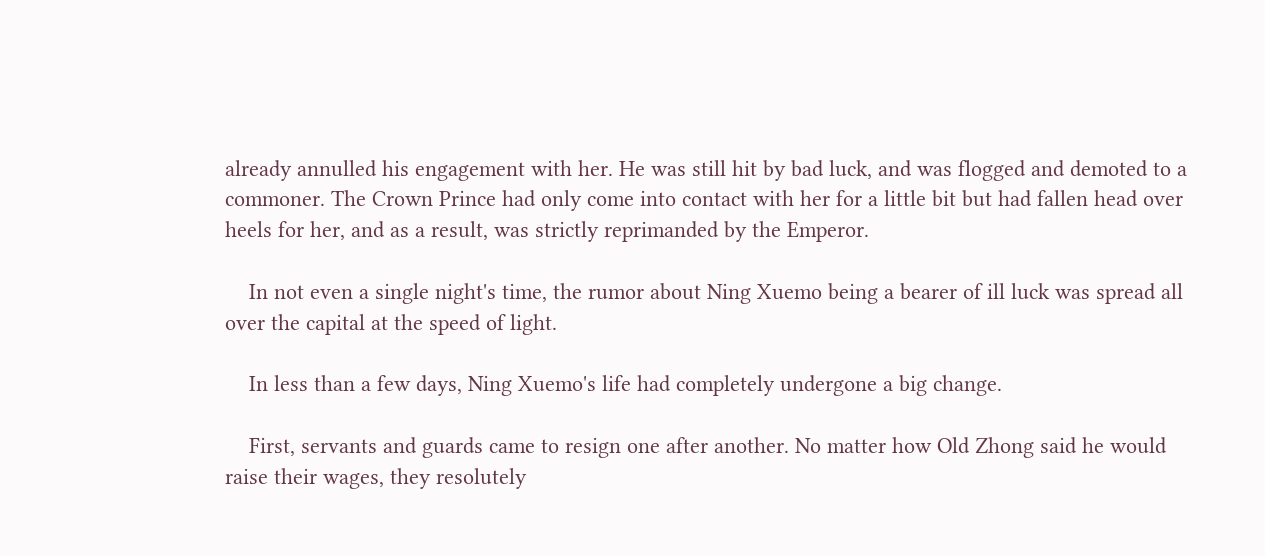already annulled his engagement with her. He was still hit by bad luck, and was flogged and demoted to a commoner. The Crown Prince had only come into contact with her for a little bit but had fallen head over heels for her, and as a result, was strictly reprimanded by the Emperor.

    In not even a single night's time, the rumor about Ning Xuemo being a bearer of ill luck was spread all over the capital at the speed of light.

    In less than a few days, Ning Xuemo's life had completely undergone a big change.

    First, servants and guards came to resign one after another. No matter how Old Zhong said he would raise their wages, they resolutely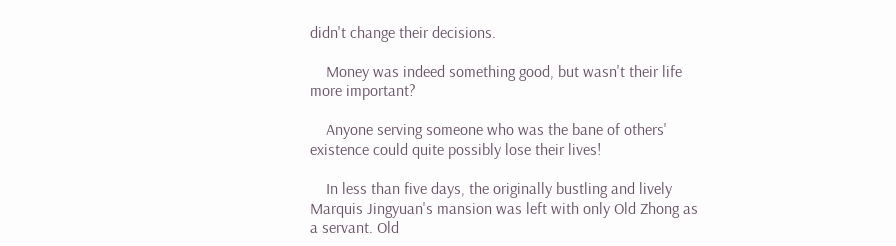didn't change their decisions.

    Money was indeed something good, but wasn't their life more important?

    Anyone serving someone who was the bane of others' existence could quite possibly lose their lives!

    In less than five days, the originally bustling and lively Marquis Jingyuan's mansion was left with only Old Zhong as a servant. Old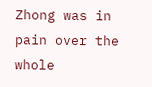Zhong was in pain over the whole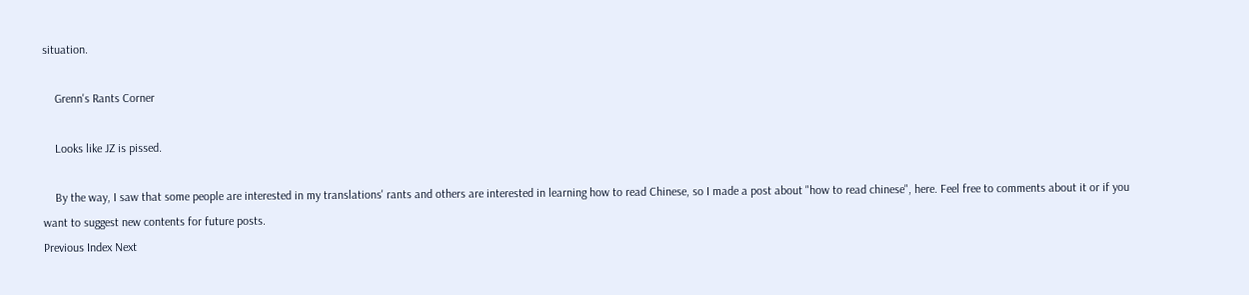situation.

    Grenn's Rants Corner

    Looks like JZ is pissed.

    By the way, I saw that some people are interested in my translations' rants and others are interested in learning how to read Chinese, so I made a post about "how to read chinese", here. Feel free to comments about it or if you want to suggest new contents for future posts.
Previous Index Next